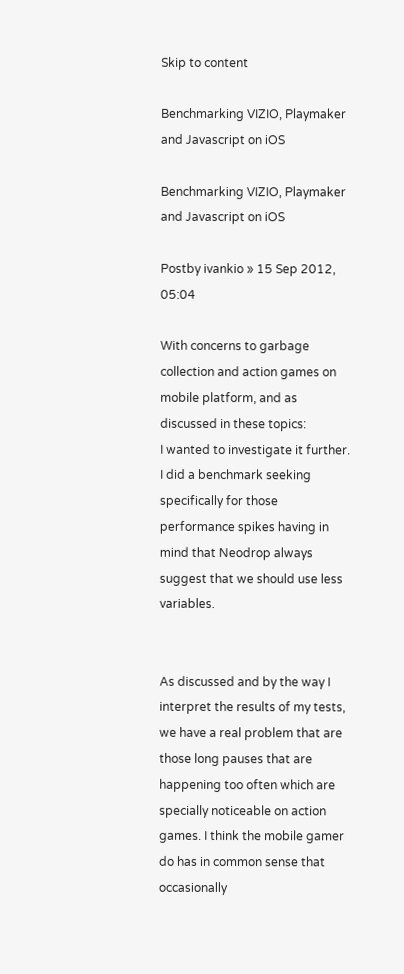Skip to content

Benchmarking VIZIO, Playmaker and Javascript on iOS

Benchmarking VIZIO, Playmaker and Javascript on iOS

Postby ivankio » 15 Sep 2012, 05:04

With concerns to garbage collection and action games on mobile platform, and as discussed in these topics:
I wanted to investigate it further. I did a benchmark seeking specifically for those performance spikes having in mind that Neodrop always suggest that we should use less variables.


As discussed and by the way I interpret the results of my tests, we have a real problem that are those long pauses that are happening too often which are specially noticeable on action games. I think the mobile gamer do has in common sense that occasionally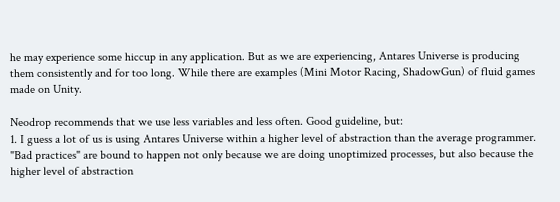he may experience some hiccup in any application. But as we are experiencing, Antares Universe is producing them consistently and for too long. While there are examples (Mini Motor Racing, ShadowGun) of fluid games made on Unity.

Neodrop recommends that we use less variables and less often. Good guideline, but:
1. I guess a lot of us is using Antares Universe within a higher level of abstraction than the average programmer. "Bad practices" are bound to happen not only because we are doing unoptimized processes, but also because the higher level of abstraction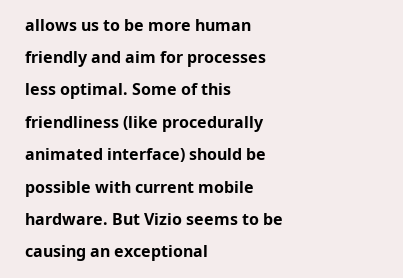allows us to be more human friendly and aim for processes less optimal. Some of this friendliness (like procedurally animated interface) should be possible with current mobile hardware. But Vizio seems to be causing an exceptional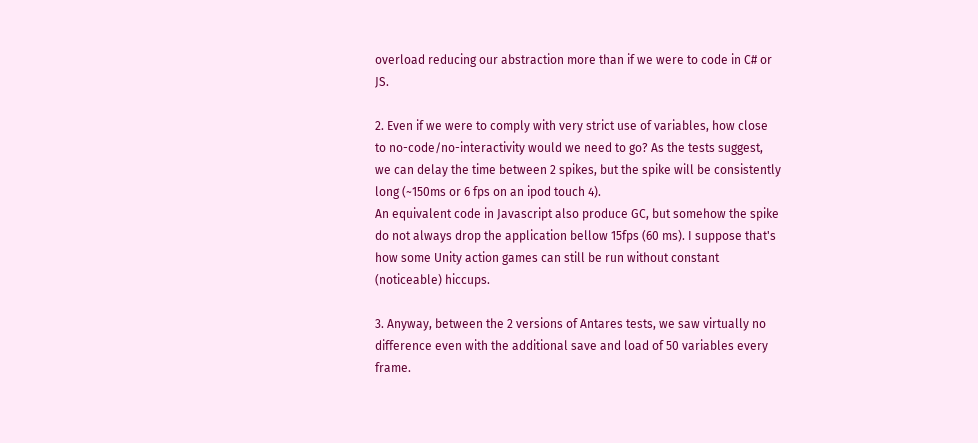overload reducing our abstraction more than if we were to code in C# or JS.

2. Even if we were to comply with very strict use of variables, how close to no-code/no-interactivity would we need to go? As the tests suggest, we can delay the time between 2 spikes, but the spike will be consistently long (~150ms or 6 fps on an ipod touch 4).
An equivalent code in Javascript also produce GC, but somehow the spike do not always drop the application bellow 15fps (60 ms). I suppose that's how some Unity action games can still be run without constant (noticeable) hiccups.

3. Anyway, between the 2 versions of Antares tests, we saw virtually no difference even with the additional save and load of 50 variables every frame.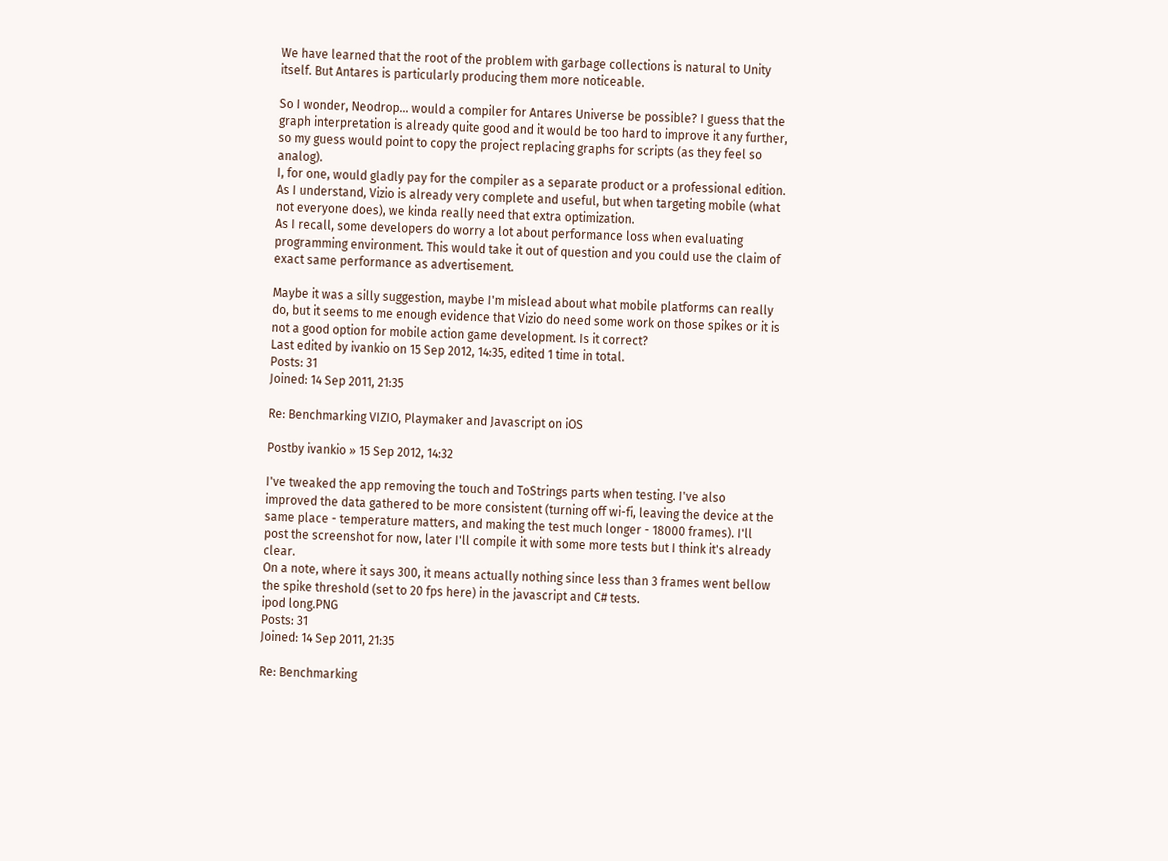We have learned that the root of the problem with garbage collections is natural to Unity itself. But Antares is particularly producing them more noticeable.

So I wonder, Neodrop... would a compiler for Antares Universe be possible? I guess that the graph interpretation is already quite good and it would be too hard to improve it any further, so my guess would point to copy the project replacing graphs for scripts (as they feel so analog).
I, for one, would gladly pay for the compiler as a separate product or a professional edition. As I understand, Vizio is already very complete and useful, but when targeting mobile (what not everyone does), we kinda really need that extra optimization.
As I recall, some developers do worry a lot about performance loss when evaluating programming environment. This would take it out of question and you could use the claim of exact same performance as advertisement.

Maybe it was a silly suggestion, maybe I'm mislead about what mobile platforms can really do, but it seems to me enough evidence that Vizio do need some work on those spikes or it is not a good option for mobile action game development. Is it correct?
Last edited by ivankio on 15 Sep 2012, 14:35, edited 1 time in total.
Posts: 31
Joined: 14 Sep 2011, 21:35

Re: Benchmarking VIZIO, Playmaker and Javascript on iOS

Postby ivankio » 15 Sep 2012, 14:32

I've tweaked the app removing the touch and ToStrings parts when testing. I've also improved the data gathered to be more consistent (turning off wi-fi, leaving the device at the same place - temperature matters, and making the test much longer - 18000 frames). I'll post the screenshot for now, later I'll compile it with some more tests but I think it's already clear.
On a note, where it says 300, it means actually nothing since less than 3 frames went bellow the spike threshold (set to 20 fps here) in the javascript and C# tests.
ipod long.PNG
Posts: 31
Joined: 14 Sep 2011, 21:35

Re: Benchmarking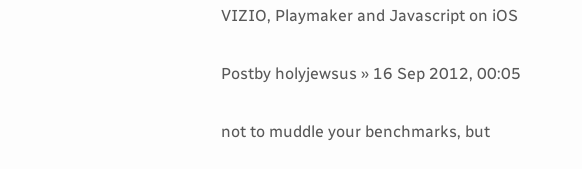VIZIO, Playmaker and Javascript on iOS

Postby holyjewsus » 16 Sep 2012, 00:05

not to muddle your benchmarks, but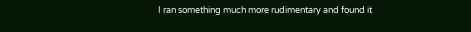I ran something much more rudimentary and found it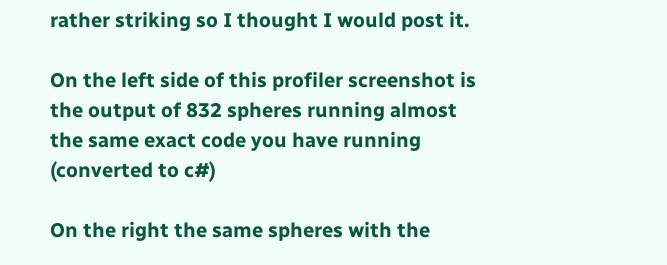rather striking so I thought I would post it.

On the left side of this profiler screenshot is the output of 832 spheres running almost the same exact code you have running (converted to c#)

On the right the same spheres with the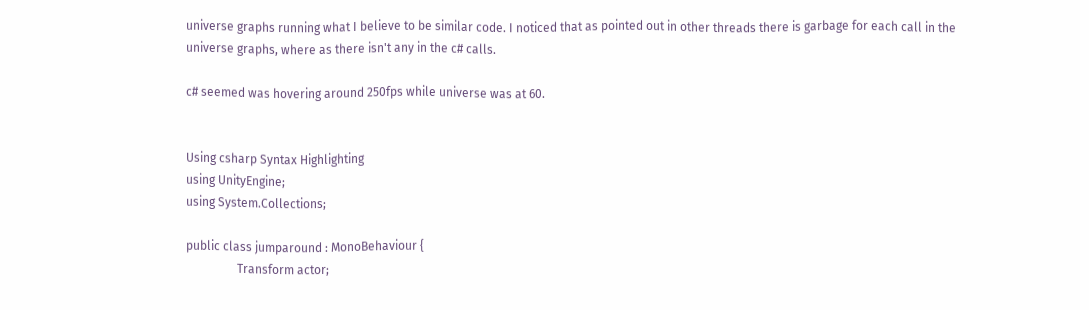universe graphs running what I believe to be similar code. I noticed that as pointed out in other threads there is garbage for each call in the universe graphs, where as there isn't any in the c# calls.

c# seemed was hovering around 250fps while universe was at 60.


Using csharp Syntax Highlighting
using UnityEngine;
using System.Collections;

public class jumparound : MonoBehaviour {
                 Transform actor;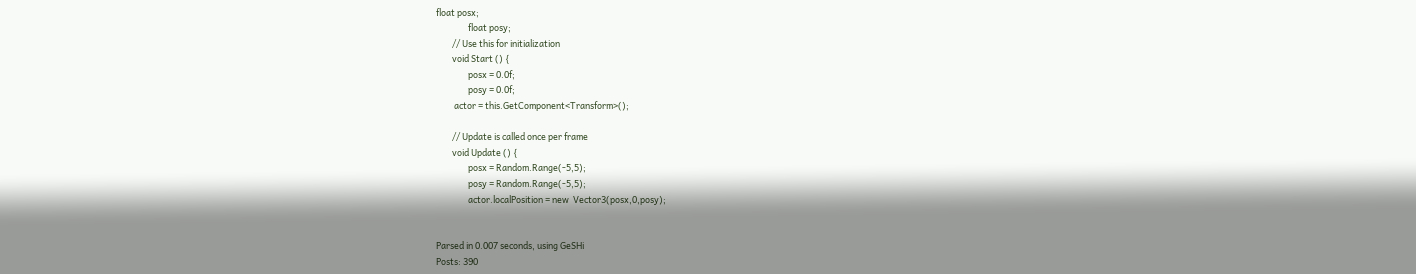float posx;
                float posy;
        // Use this for initialization
        void Start () {
                posx = 0.0f;
                posy = 0.0f;
         actor = this.GetComponent<Transform>();

        // Update is called once per frame
        void Update () {
                posx = Random.Range(-5,5);
                posy = Random.Range(-5,5);
                actor.localPosition = new  Vector3(posx,0,posy);


Parsed in 0.007 seconds, using GeSHi
Posts: 390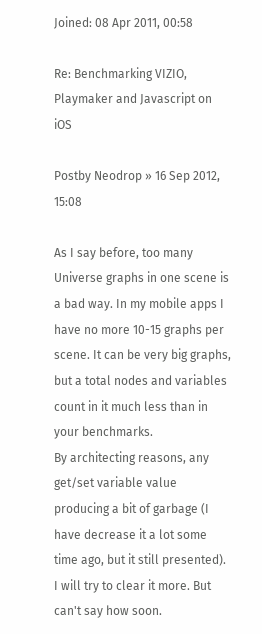Joined: 08 Apr 2011, 00:58

Re: Benchmarking VIZIO, Playmaker and Javascript on iOS

Postby Neodrop » 16 Sep 2012, 15:08

As I say before, too many Universe graphs in one scene is a bad way. In my mobile apps I have no more 10-15 graphs per scene. It can be very big graphs, but a total nodes and variables count in it much less than in your benchmarks.
By architecting reasons, any get/set variable value producing a bit of garbage (I have decrease it a lot some time ago, but it still presented).
I will try to clear it more. But can't say how soon.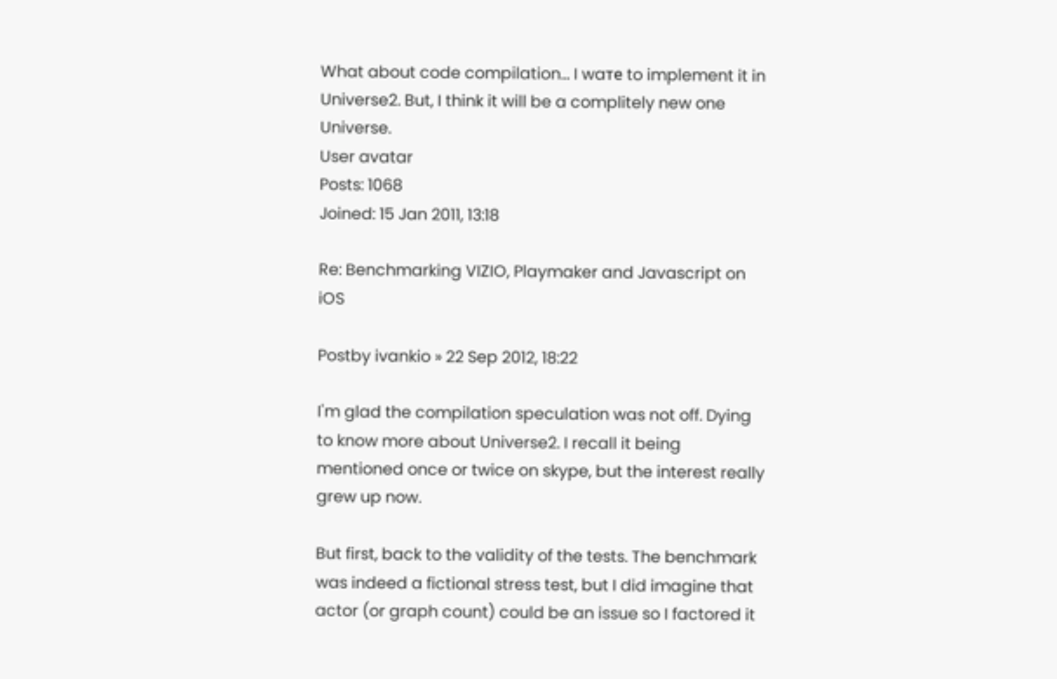What about code compilation... I waте to implement it in Universe2. But, I think it will be a complitely new one Universe.
User avatar
Posts: 1068
Joined: 15 Jan 2011, 13:18

Re: Benchmarking VIZIO, Playmaker and Javascript on iOS

Postby ivankio » 22 Sep 2012, 18:22

I'm glad the compilation speculation was not off. Dying to know more about Universe2. I recall it being mentioned once or twice on skype, but the interest really grew up now.

But first, back to the validity of the tests. The benchmark was indeed a fictional stress test, but I did imagine that actor (or graph count) could be an issue so I factored it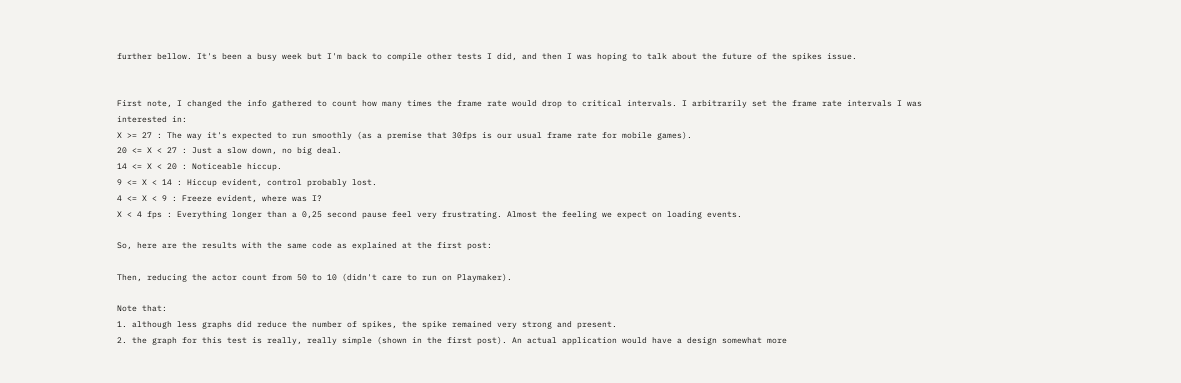further bellow. It's been a busy week but I'm back to compile other tests I did, and then I was hoping to talk about the future of the spikes issue.


First note, I changed the info gathered to count how many times the frame rate would drop to critical intervals. I arbitrarily set the frame rate intervals I was interested in:
X >= 27 : The way it's expected to run smoothly (as a premise that 30fps is our usual frame rate for mobile games).
20 <= X < 27 : Just a slow down, no big deal.
14 <= X < 20 : Noticeable hiccup.
9 <= X < 14 : Hiccup evident, control probably lost.
4 <= X < 9 : Freeze evident, where was I?
X < 4 fps : Everything longer than a 0,25 second pause feel very frustrating. Almost the feeling we expect on loading events.

So, here are the results with the same code as explained at the first post:

Then, reducing the actor count from 50 to 10 (didn't care to run on Playmaker).

Note that:
1. although less graphs did reduce the number of spikes, the spike remained very strong and present.
2. the graph for this test is really, really simple (shown in the first post). An actual application would have a design somewhat more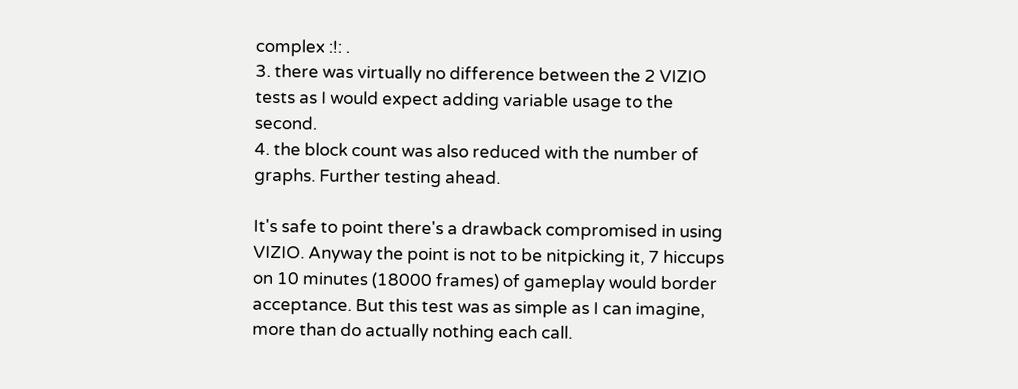complex :!: .
3. there was virtually no difference between the 2 VIZIO tests as I would expect adding variable usage to the second.
4. the block count was also reduced with the number of graphs. Further testing ahead.

It's safe to point there's a drawback compromised in using VIZIO. Anyway the point is not to be nitpicking it, 7 hiccups on 10 minutes (18000 frames) of gameplay would border acceptance. But this test was as simple as I can imagine, more than do actually nothing each call.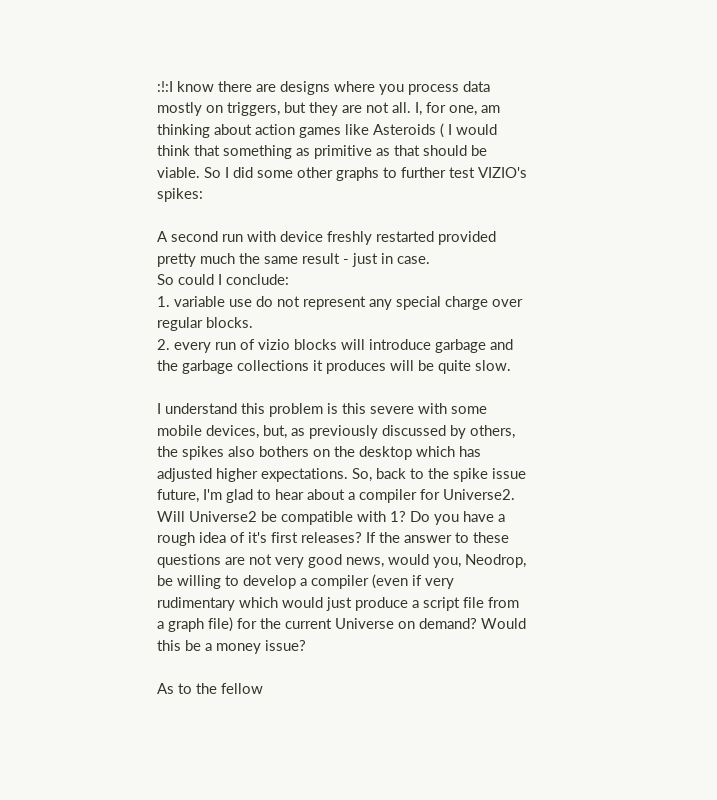:!:I know there are designs where you process data mostly on triggers, but they are not all. I, for one, am thinking about action games like Asteroids ( I would think that something as primitive as that should be viable. So I did some other graphs to further test VIZIO's spikes:

A second run with device freshly restarted provided pretty much the same result - just in case.
So could I conclude:
1. variable use do not represent any special charge over regular blocks.
2. every run of vizio blocks will introduce garbage and the garbage collections it produces will be quite slow.

I understand this problem is this severe with some mobile devices, but, as previously discussed by others, the spikes also bothers on the desktop which has adjusted higher expectations. So, back to the spike issue future, I'm glad to hear about a compiler for Universe2. Will Universe2 be compatible with 1? Do you have a rough idea of it's first releases? If the answer to these questions are not very good news, would you, Neodrop, be willing to develop a compiler (even if very rudimentary which would just produce a script file from a graph file) for the current Universe on demand? Would this be a money issue?

As to the fellow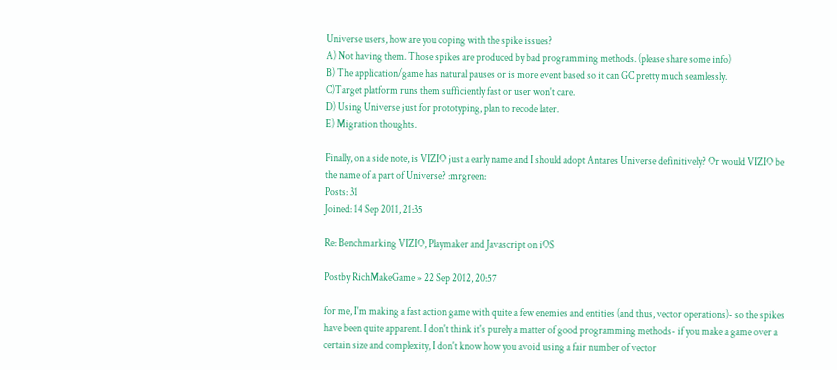Universe users, how are you coping with the spike issues?
A) Not having them. Those spikes are produced by bad programming methods. (please share some info)
B) The application/game has natural pauses or is more event based so it can GC pretty much seamlessly.
C)Target platform runs them sufficiently fast or user won't care.
D) Using Universe just for prototyping, plan to recode later.
E) Migration thoughts.

Finally, on a side note, is VIZIO just a early name and I should adopt Antares Universe definitively? Or would VIZIO be the name of a part of Universe? :mrgreen:
Posts: 31
Joined: 14 Sep 2011, 21:35

Re: Benchmarking VIZIO, Playmaker and Javascript on iOS

Postby RichMakeGame » 22 Sep 2012, 20:57

for me, I'm making a fast action game with quite a few enemies and entities (and thus, vector operations)- so the spikes have been quite apparent. I don't think it's purely a matter of good programming methods- if you make a game over a certain size and complexity, I don't know how you avoid using a fair number of vector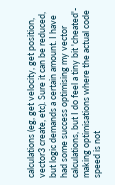calculations (eg, get velocity, get position, vector3 create, etc). Sure it can be reduced, but logic demands a certain amount. I have had some success optimising my vector calculations, but I do feel a tiny bit 'cheated'- making optimisations where the actual code speed is not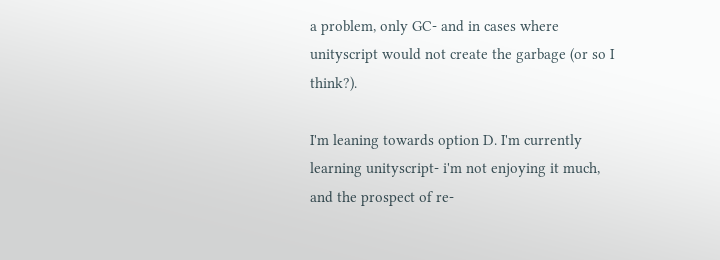a problem, only GC- and in cases where unityscript would not create the garbage (or so I think?).

I'm leaning towards option D. I'm currently learning unityscript- i'm not enjoying it much, and the prospect of re-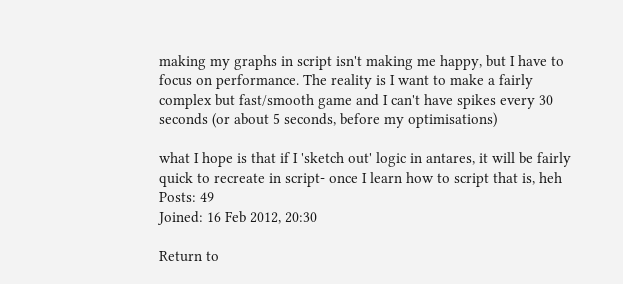making my graphs in script isn't making me happy, but I have to focus on performance. The reality is I want to make a fairly complex but fast/smooth game and I can't have spikes every 30 seconds (or about 5 seconds, before my optimisations)

what I hope is that if I 'sketch out' logic in antares, it will be fairly quick to recreate in script- once I learn how to script that is, heh
Posts: 49
Joined: 16 Feb 2012, 20:30

Return to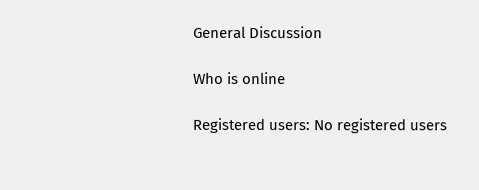General Discussion

Who is online

Registered users: No registered users